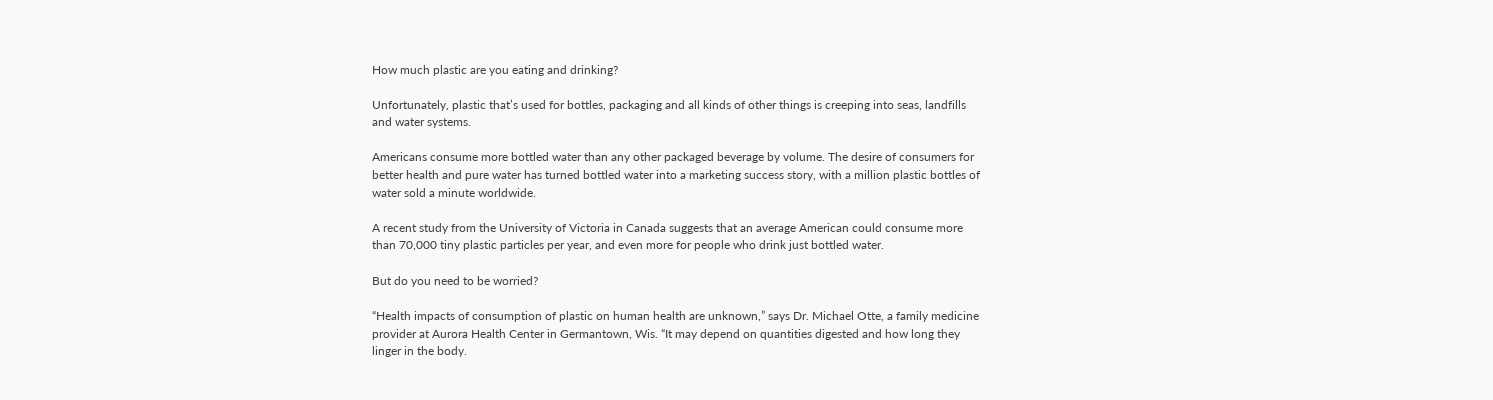How much plastic are you eating and drinking?

Unfortunately, plastic that’s used for bottles, packaging and all kinds of other things is creeping into seas, landfills and water systems.

Americans consume more bottled water than any other packaged beverage by volume. The desire of consumers for better health and pure water has turned bottled water into a marketing success story, with a million plastic bottles of water sold a minute worldwide.

A recent study from the University of Victoria in Canada suggests that an average American could consume more than 70,000 tiny plastic particles per year, and even more for people who drink just bottled water.

But do you need to be worried?

“Health impacts of consumption of plastic on human health are unknown,” says Dr. Michael Otte, a family medicine provider at Aurora Health Center in Germantown, Wis. “It may depend on quantities digested and how long they linger in the body.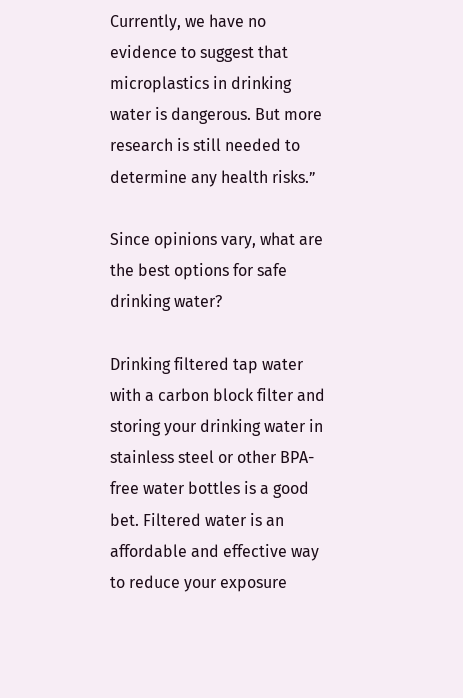Currently, we have no evidence to suggest that microplastics in drinking water is dangerous. But more research is still needed to determine any health risks.”

Since opinions vary, what are the best options for safe drinking water?

Drinking filtered tap water with a carbon block filter and storing your drinking water in stainless steel or other BPA-free water bottles is a good bet. Filtered water is an affordable and effective way to reduce your exposure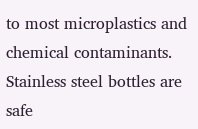to most microplastics and chemical contaminants. Stainless steel bottles are safe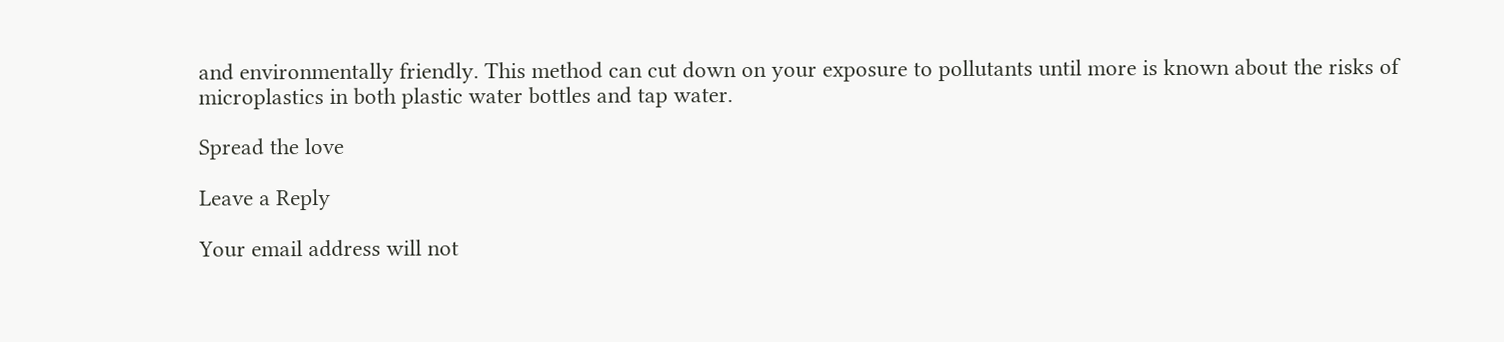and environmentally friendly. This method can cut down on your exposure to pollutants until more is known about the risks of microplastics in both plastic water bottles and tap water.

Spread the love

Leave a Reply

Your email address will not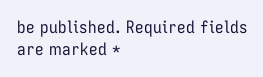be published. Required fields are marked *